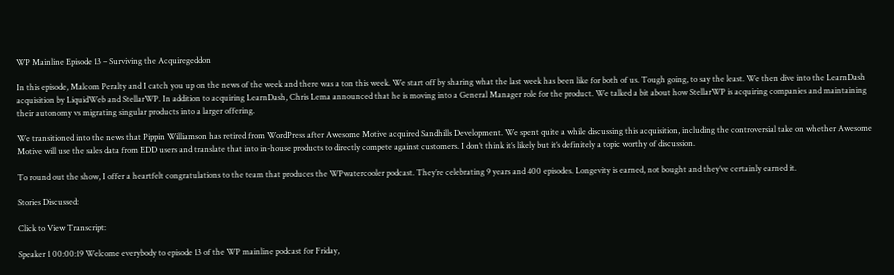WP Mainline Episode 13 – Surviving the Acquiregeddon

In this episode, Malcom Peralty and I catch you up on the news of the week and there was a ton this week. We start off by sharing what the last week has been like for both of us. Tough going, to say the least. We then dive into the LearnDash acquisition by LiquidWeb and StellarWP. In addition to acquiring LearnDash, Chris Lema announced that he is moving into a General Manager role for the product. We talked a bit about how StellarWP is acquiring companies and maintaining their autonomy vs migrating singular products into a larger offering.

We transitioned into the news that Pippin Williamson has retired from WordPress after Awesome Motive acquired Sandhills Development. We spent quite a while discussing this acquisition, including the controversial take on whether Awesome Motive will use the sales data from EDD users and translate that into in-house products to directly compete against customers. I don’t think it’s likely but it’s definitely a topic worthy of discussion.

To round out the show, I offer a heartfelt congratulations to the team that produces the WPwatercooler podcast. They’re celebrating 9 years and 400 episodes. Longevity is earned, not bought and they’ve certainly earned it.

Stories Discussed:

Click to View Transcript:

Speaker 1 00:00:19 Welcome everybody to episode 13 of the WP mainline podcast for Friday,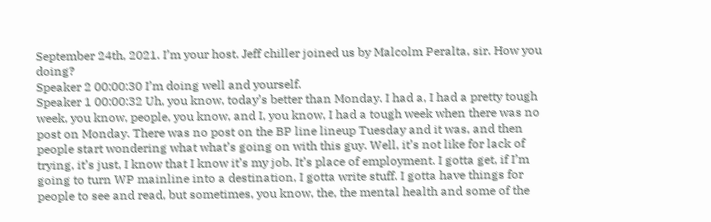September 24th, 2021. I’m your host. Jeff chiller joined us by Malcolm Peralta, sir. How you doing?
Speaker 2 00:00:30 I’m doing well and yourself.
Speaker 1 00:00:32 Uh, you know, today’s better than Monday. I had a, I had a pretty tough week, you know, people, you know, and I, you know, I had a tough week when there was no post on Monday. There was no post on the BP line lineup Tuesday and it was, and then people start wondering what what’s going on with this guy. Well, it’s not like for lack of trying, it’s just, I know that I know it’s my job. It’s place of employment. I gotta get, if I’m going to turn WP mainline into a destination, I gotta write stuff. I gotta have things for people to see and read, but sometimes, you know, the, the mental health and some of the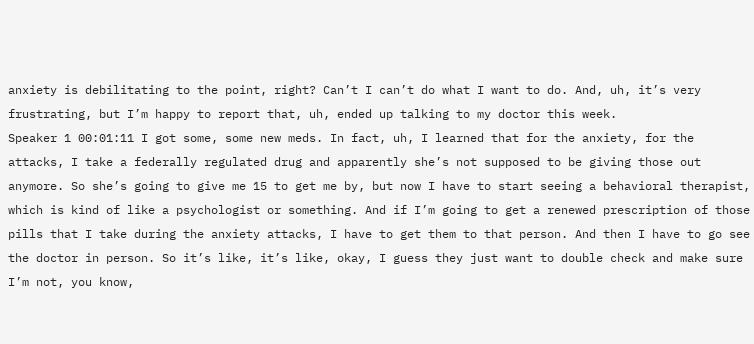anxiety is debilitating to the point, right? Can’t I can’t do what I want to do. And, uh, it’s very frustrating, but I’m happy to report that, uh, ended up talking to my doctor this week.
Speaker 1 00:01:11 I got some, some new meds. In fact, uh, I learned that for the anxiety, for the attacks, I take a federally regulated drug and apparently she’s not supposed to be giving those out anymore. So she’s going to give me 15 to get me by, but now I have to start seeing a behavioral therapist, which is kind of like a psychologist or something. And if I’m going to get a renewed prescription of those pills that I take during the anxiety attacks, I have to get them to that person. And then I have to go see the doctor in person. So it’s like, it’s like, okay, I guess they just want to double check and make sure I’m not, you know,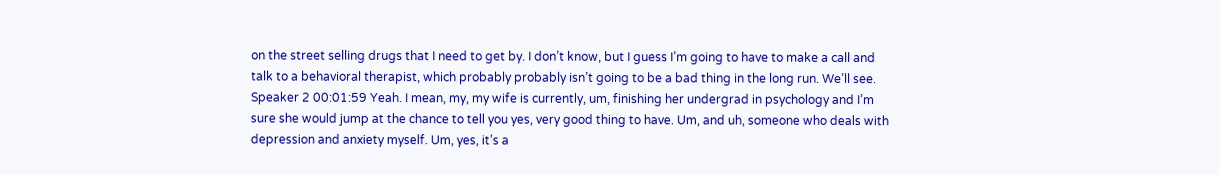on the street selling drugs that I need to get by. I don’t know, but I guess I’m going to have to make a call and talk to a behavioral therapist, which probably probably isn’t going to be a bad thing in the long run. We’ll see.
Speaker 2 00:01:59 Yeah. I mean, my, my wife is currently, um, finishing her undergrad in psychology and I’m sure she would jump at the chance to tell you yes, very good thing to have. Um, and uh, someone who deals with depression and anxiety myself. Um, yes, it’s a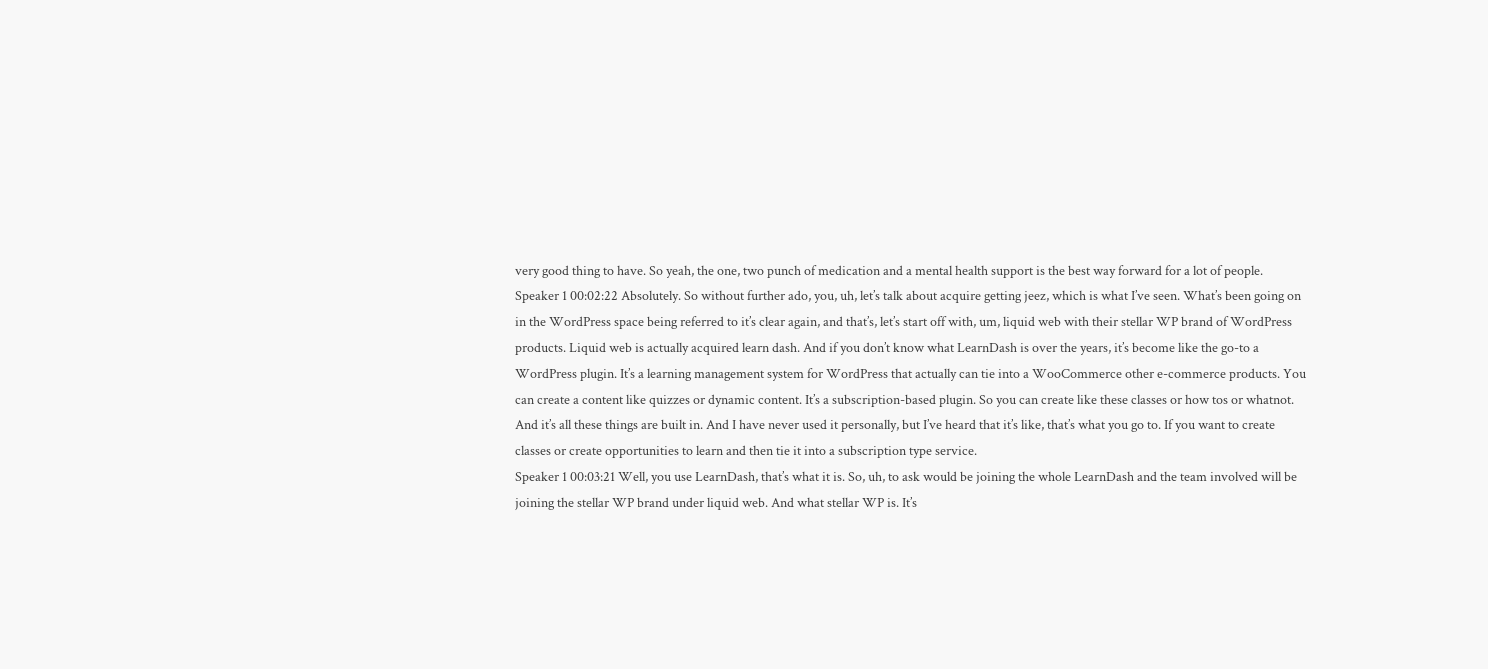very good thing to have. So yeah, the one, two punch of medication and a mental health support is the best way forward for a lot of people.
Speaker 1 00:02:22 Absolutely. So without further ado, you, uh, let’s talk about acquire getting jeez, which is what I’ve seen. What’s been going on in the WordPress space being referred to it’s clear again, and that’s, let’s start off with, um, liquid web with their stellar WP brand of WordPress products. Liquid web is actually acquired learn dash. And if you don’t know what LearnDash is over the years, it’s become like the go-to a WordPress plugin. It’s a learning management system for WordPress that actually can tie into a WooCommerce other e-commerce products. You can create a content like quizzes or dynamic content. It’s a subscription-based plugin. So you can create like these classes or how tos or whatnot. And it’s all these things are built in. And I have never used it personally, but I’ve heard that it’s like, that’s what you go to. If you want to create classes or create opportunities to learn and then tie it into a subscription type service.
Speaker 1 00:03:21 Well, you use LearnDash, that’s what it is. So, uh, to ask would be joining the whole LearnDash and the team involved will be joining the stellar WP brand under liquid web. And what stellar WP is. It’s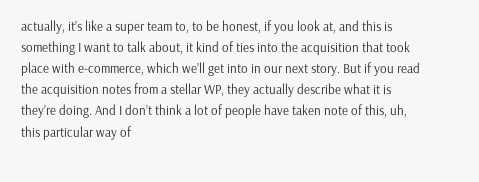actually, it’s like a super team to, to be honest, if you look at, and this is something I want to talk about, it kind of ties into the acquisition that took place with e-commerce, which we’ll get into in our next story. But if you read the acquisition notes from a stellar WP, they actually describe what it is they’re doing. And I don’t think a lot of people have taken note of this, uh, this particular way of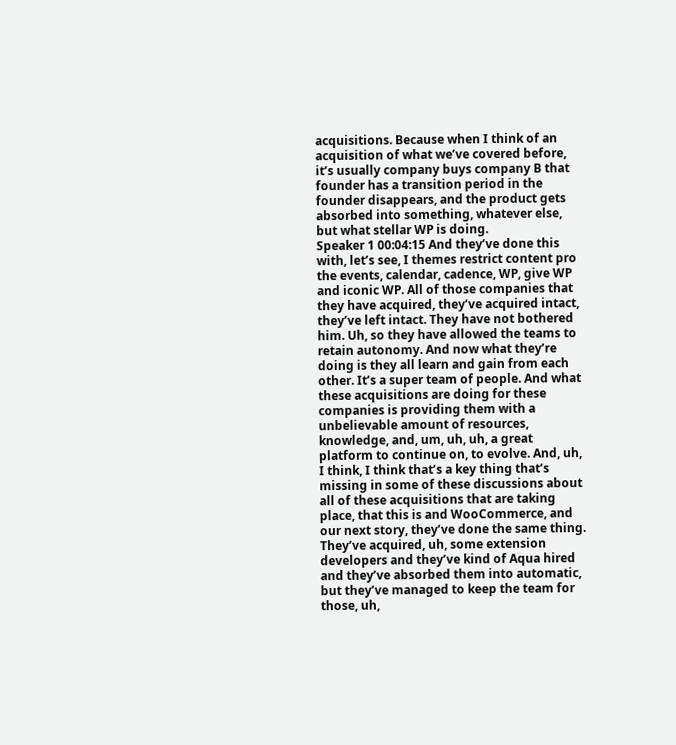acquisitions. Because when I think of an acquisition of what we’ve covered before, it’s usually company buys company B that founder has a transition period in the founder disappears, and the product gets absorbed into something, whatever else, but what stellar WP is doing.
Speaker 1 00:04:15 And they’ve done this with, let’s see, I themes restrict content pro the events, calendar, cadence, WP, give WP and iconic WP. All of those companies that they have acquired, they’ve acquired intact, they’ve left intact. They have not bothered him. Uh, so they have allowed the teams to retain autonomy. And now what they’re doing is they all learn and gain from each other. It’s a super team of people. And what these acquisitions are doing for these companies is providing them with a unbelievable amount of resources, knowledge, and, um, uh, uh, a great platform to continue on, to evolve. And, uh, I think, I think that’s a key thing that’s missing in some of these discussions about all of these acquisitions that are taking place, that this is and WooCommerce, and our next story, they’ve done the same thing. They’ve acquired, uh, some extension developers and they’ve kind of Aqua hired and they’ve absorbed them into automatic, but they’ve managed to keep the team for those, uh,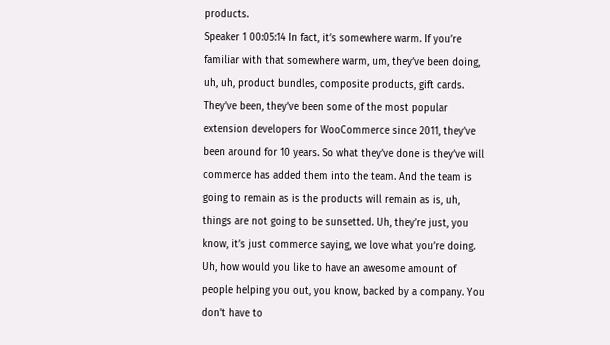products.
Speaker 1 00:05:14 In fact, it’s somewhere warm. If you’re familiar with that somewhere warm, um, they’ve been doing, uh, uh, product bundles, composite products, gift cards. They’ve been, they’ve been some of the most popular extension developers for WooCommerce since 2011, they’ve been around for 10 years. So what they’ve done is they’ve will commerce has added them into the team. And the team is going to remain as is the products will remain as is, uh, things are not going to be sunsetted. Uh, they’re just, you know, it’s just commerce saying, we love what you’re doing. Uh, how would you like to have an awesome amount of people helping you out, you know, backed by a company. You don’t have to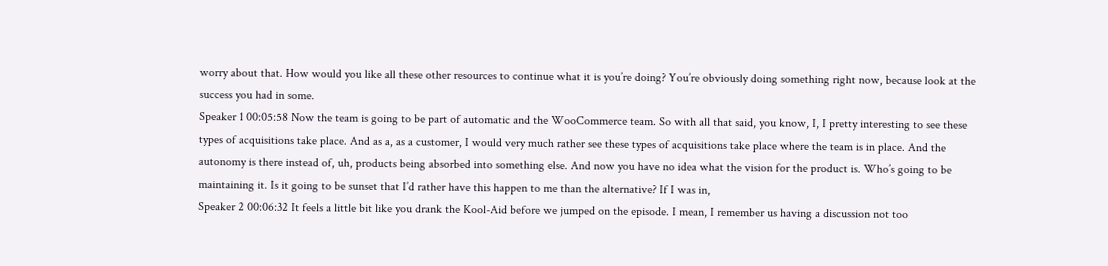worry about that. How would you like all these other resources to continue what it is you’re doing? You’re obviously doing something right now, because look at the success you had in some.
Speaker 1 00:05:58 Now the team is going to be part of automatic and the WooCommerce team. So with all that said, you know, I, I pretty interesting to see these types of acquisitions take place. And as a, as a customer, I would very much rather see these types of acquisitions take place where the team is in place. And the autonomy is there instead of, uh, products being absorbed into something else. And now you have no idea what the vision for the product is. Who’s going to be maintaining it. Is it going to be sunset that I’d rather have this happen to me than the alternative? If I was in,
Speaker 2 00:06:32 It feels a little bit like you drank the Kool-Aid before we jumped on the episode. I mean, I remember us having a discussion not too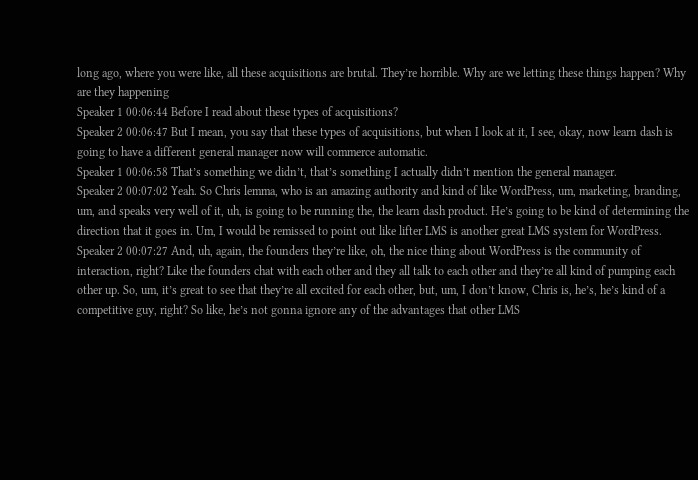long ago, where you were like, all these acquisitions are brutal. They’re horrible. Why are we letting these things happen? Why are they happening
Speaker 1 00:06:44 Before I read about these types of acquisitions?
Speaker 2 00:06:47 But I mean, you say that these types of acquisitions, but when I look at it, I see, okay, now learn dash is going to have a different general manager now will commerce automatic.
Speaker 1 00:06:58 That’s something we didn’t, that’s something I actually didn’t mention the general manager.
Speaker 2 00:07:02 Yeah. So Chris lemma, who is an amazing authority and kind of like WordPress, um, marketing, branding, um, and speaks very well of it, uh, is going to be running the, the learn dash product. He’s going to be kind of determining the direction that it goes in. Um, I would be remissed to point out like lifter LMS is another great LMS system for WordPress.
Speaker 2 00:07:27 And, uh, again, the founders they’re like, oh, the nice thing about WordPress is the community of interaction, right? Like the founders chat with each other and they all talk to each other and they’re all kind of pumping each other up. So, um, it’s great to see that they’re all excited for each other, but, um, I don’t know, Chris is, he’s, he’s kind of a competitive guy, right? So like, he’s not gonna ignore any of the advantages that other LMS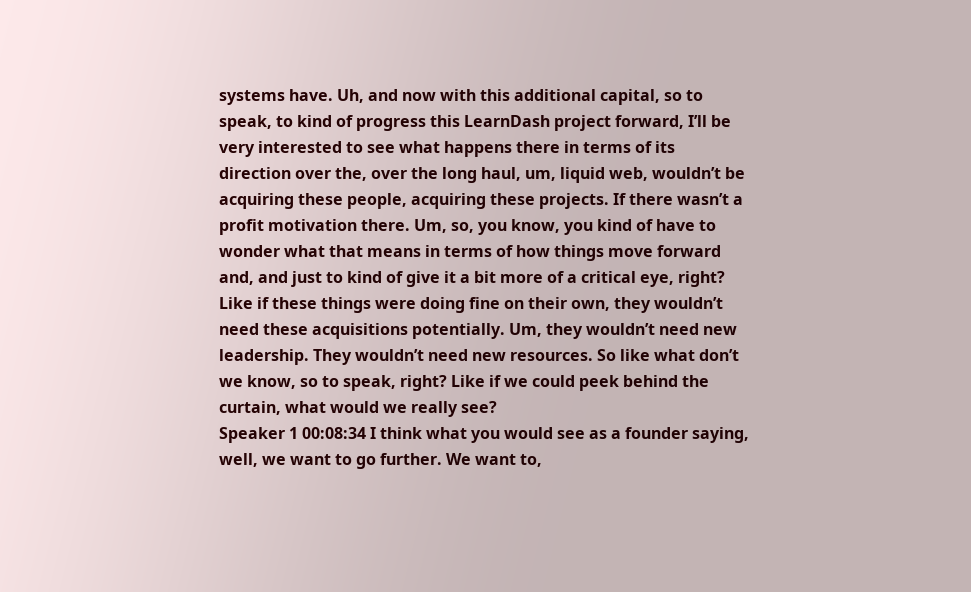systems have. Uh, and now with this additional capital, so to speak, to kind of progress this LearnDash project forward, I’ll be very interested to see what happens there in terms of its direction over the, over the long haul, um, liquid web, wouldn’t be acquiring these people, acquiring these projects. If there wasn’t a profit motivation there. Um, so, you know, you kind of have to wonder what that means in terms of how things move forward and, and just to kind of give it a bit more of a critical eye, right? Like if these things were doing fine on their own, they wouldn’t need these acquisitions potentially. Um, they wouldn’t need new leadership. They wouldn’t need new resources. So like what don’t we know, so to speak, right? Like if we could peek behind the curtain, what would we really see?
Speaker 1 00:08:34 I think what you would see as a founder saying, well, we want to go further. We want to,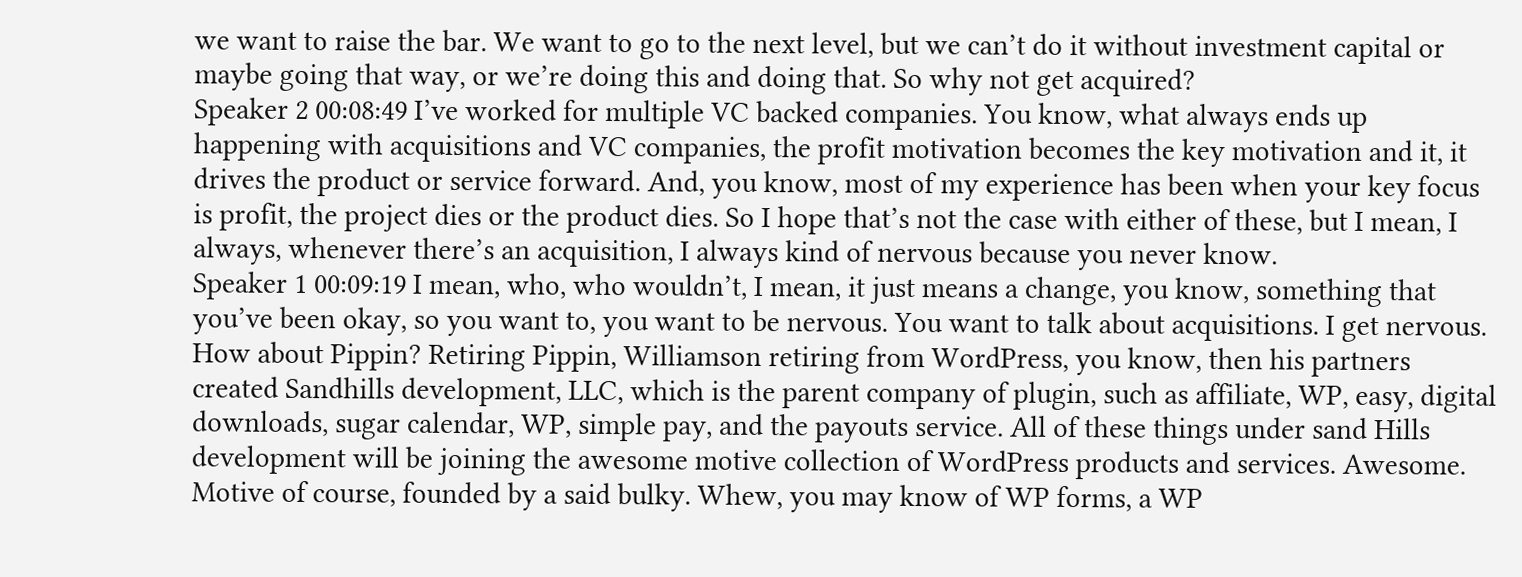we want to raise the bar. We want to go to the next level, but we can’t do it without investment capital or maybe going that way, or we’re doing this and doing that. So why not get acquired?
Speaker 2 00:08:49 I’ve worked for multiple VC backed companies. You know, what always ends up happening with acquisitions and VC companies, the profit motivation becomes the key motivation and it, it drives the product or service forward. And, you know, most of my experience has been when your key focus is profit, the project dies or the product dies. So I hope that’s not the case with either of these, but I mean, I always, whenever there’s an acquisition, I always kind of nervous because you never know.
Speaker 1 00:09:19 I mean, who, who wouldn’t, I mean, it just means a change, you know, something that you’ve been okay, so you want to, you want to be nervous. You want to talk about acquisitions. I get nervous. How about Pippin? Retiring Pippin, Williamson retiring from WordPress, you know, then his partners created Sandhills development, LLC, which is the parent company of plugin, such as affiliate, WP, easy, digital downloads, sugar calendar, WP, simple pay, and the payouts service. All of these things under sand Hills development will be joining the awesome motive collection of WordPress products and services. Awesome. Motive of course, founded by a said bulky. Whew, you may know of WP forms, a WP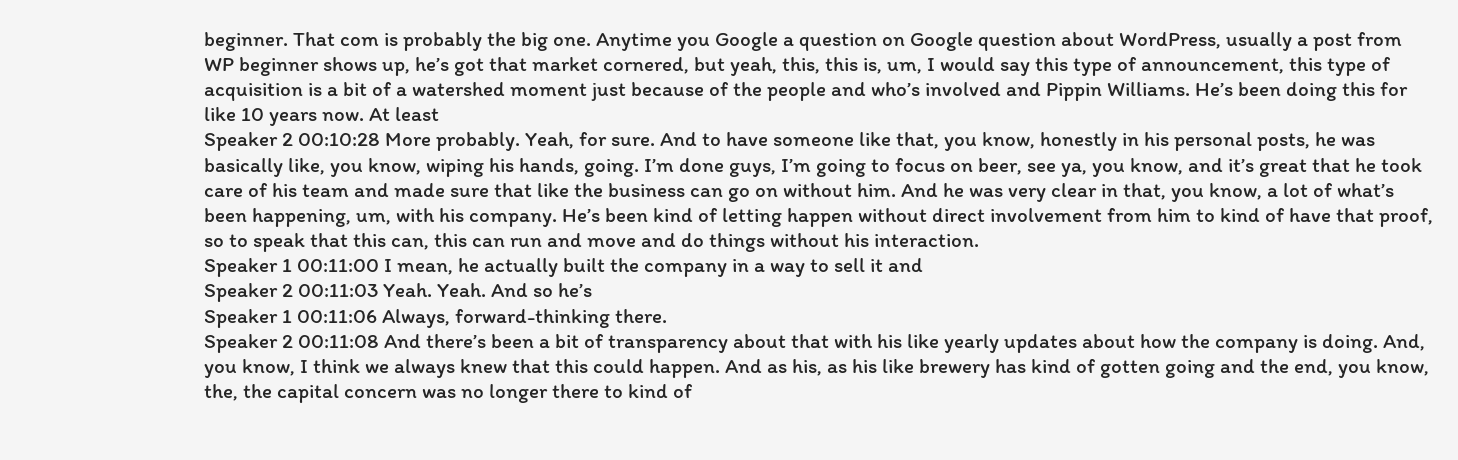beginner. That com is probably the big one. Anytime you Google a question on Google question about WordPress, usually a post from WP beginner shows up, he’s got that market cornered, but yeah, this, this is, um, I would say this type of announcement, this type of acquisition is a bit of a watershed moment just because of the people and who’s involved and Pippin Williams. He’s been doing this for like 10 years now. At least
Speaker 2 00:10:28 More probably. Yeah, for sure. And to have someone like that, you know, honestly in his personal posts, he was basically like, you know, wiping his hands, going. I’m done guys, I’m going to focus on beer, see ya, you know, and it’s great that he took care of his team and made sure that like the business can go on without him. And he was very clear in that, you know, a lot of what’s been happening, um, with his company. He’s been kind of letting happen without direct involvement from him to kind of have that proof, so to speak that this can, this can run and move and do things without his interaction.
Speaker 1 00:11:00 I mean, he actually built the company in a way to sell it and
Speaker 2 00:11:03 Yeah. Yeah. And so he’s
Speaker 1 00:11:06 Always, forward-thinking there.
Speaker 2 00:11:08 And there’s been a bit of transparency about that with his like yearly updates about how the company is doing. And, you know, I think we always knew that this could happen. And as his, as his like brewery has kind of gotten going and the end, you know, the, the capital concern was no longer there to kind of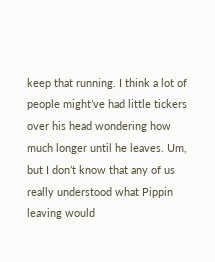keep that running. I think a lot of people might’ve had little tickers over his head wondering how much longer until he leaves. Um, but I don’t know that any of us really understood what Pippin leaving would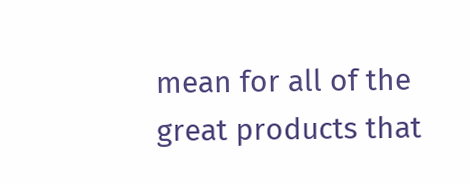mean for all of the great products that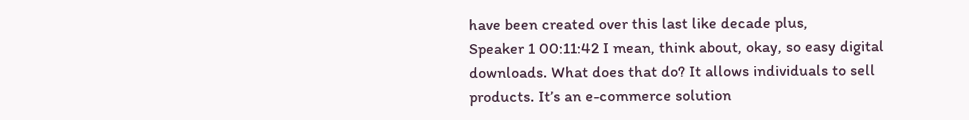have been created over this last like decade plus,
Speaker 1 00:11:42 I mean, think about, okay, so easy digital downloads. What does that do? It allows individuals to sell products. It’s an e-commerce solution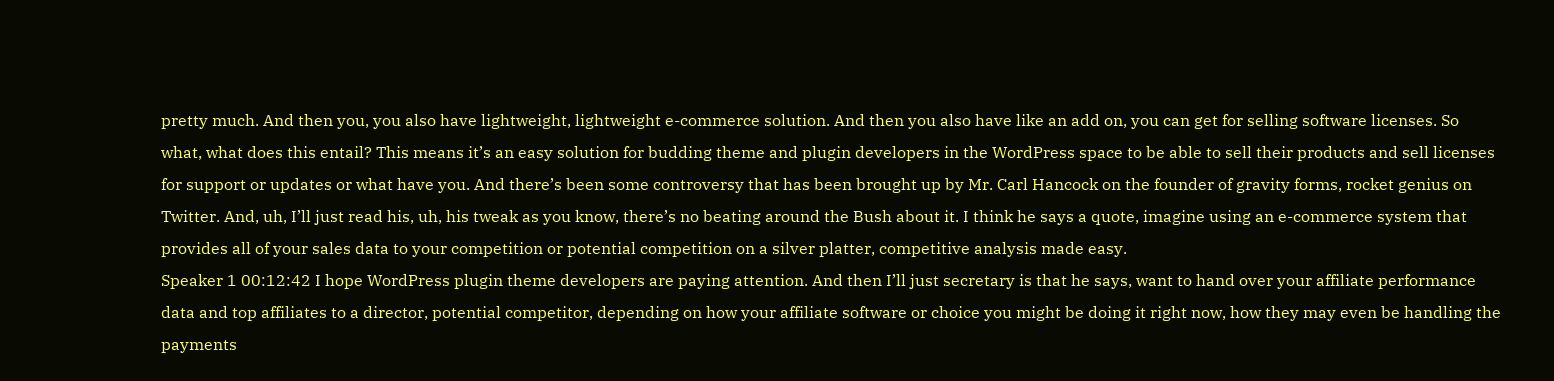pretty much. And then you, you also have lightweight, lightweight e-commerce solution. And then you also have like an add on, you can get for selling software licenses. So what, what does this entail? This means it’s an easy solution for budding theme and plugin developers in the WordPress space to be able to sell their products and sell licenses for support or updates or what have you. And there’s been some controversy that has been brought up by Mr. Carl Hancock on the founder of gravity forms, rocket genius on Twitter. And, uh, I’ll just read his, uh, his tweak as you know, there’s no beating around the Bush about it. I think he says a quote, imagine using an e-commerce system that provides all of your sales data to your competition or potential competition on a silver platter, competitive analysis made easy.
Speaker 1 00:12:42 I hope WordPress plugin theme developers are paying attention. And then I’ll just secretary is that he says, want to hand over your affiliate performance data and top affiliates to a director, potential competitor, depending on how your affiliate software or choice you might be doing it right now, how they may even be handling the payments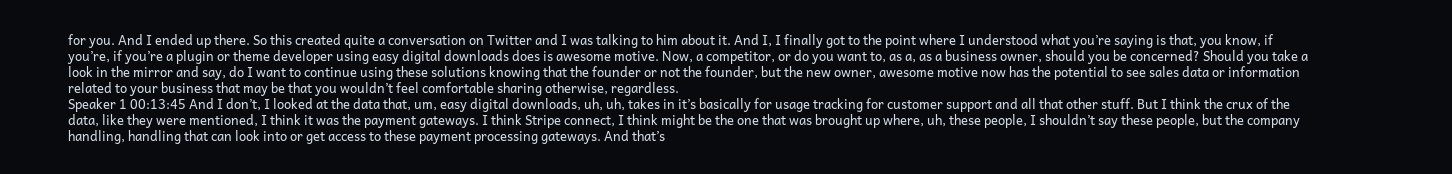for you. And I ended up there. So this created quite a conversation on Twitter and I was talking to him about it. And I, I finally got to the point where I understood what you’re saying is that, you know, if you’re, if you’re a plugin or theme developer using easy digital downloads does is awesome motive. Now, a competitor, or do you want to, as a, as a business owner, should you be concerned? Should you take a look in the mirror and say, do I want to continue using these solutions knowing that the founder or not the founder, but the new owner, awesome motive now has the potential to see sales data or information related to your business that may be that you wouldn’t feel comfortable sharing otherwise, regardless.
Speaker 1 00:13:45 And I don’t, I looked at the data that, um, easy digital downloads, uh, uh, takes in it’s basically for usage tracking for customer support and all that other stuff. But I think the crux of the data, like they were mentioned, I think it was the payment gateways. I think Stripe connect, I think might be the one that was brought up where, uh, these people, I shouldn’t say these people, but the company handling, handling that can look into or get access to these payment processing gateways. And that’s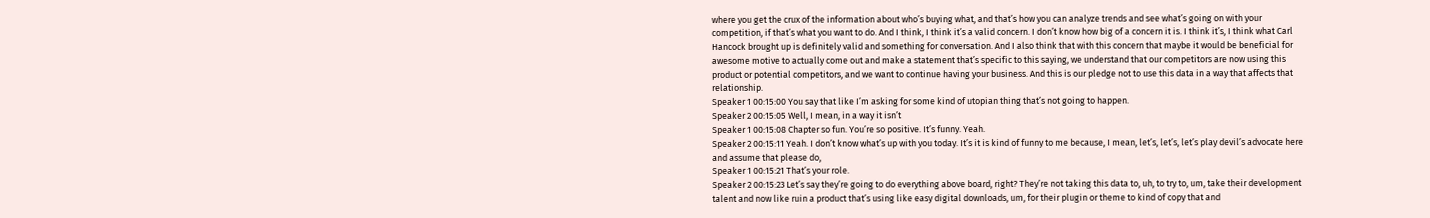where you get the crux of the information about who’s buying what, and that’s how you can analyze trends and see what’s going on with your competition, if that’s what you want to do. And I think, I think it’s a valid concern. I don’t know how big of a concern it is. I think it’s, I think what Carl Hancock brought up is definitely valid and something for conversation. And I also think that with this concern that maybe it would be beneficial for awesome motive to actually come out and make a statement that’s specific to this saying, we understand that our competitors are now using this product or potential competitors, and we want to continue having your business. And this is our pledge not to use this data in a way that affects that relationship.
Speaker 1 00:15:00 You say that like I’m asking for some kind of utopian thing that’s not going to happen.
Speaker 2 00:15:05 Well, I mean, in a way it isn’t
Speaker 1 00:15:08 Chapter so fun. You’re so positive. It’s funny. Yeah.
Speaker 2 00:15:11 Yeah. I don’t know what’s up with you today. It’s it is kind of funny to me because, I mean, let’s, let’s, let’s play devil’s advocate here and assume that please do,
Speaker 1 00:15:21 That’s your role.
Speaker 2 00:15:23 Let’s say they’re going to do everything above board, right? They’re not taking this data to, uh, to try to, um, take their development talent and now like ruin a product that’s using like easy digital downloads, um, for their plugin or theme to kind of copy that and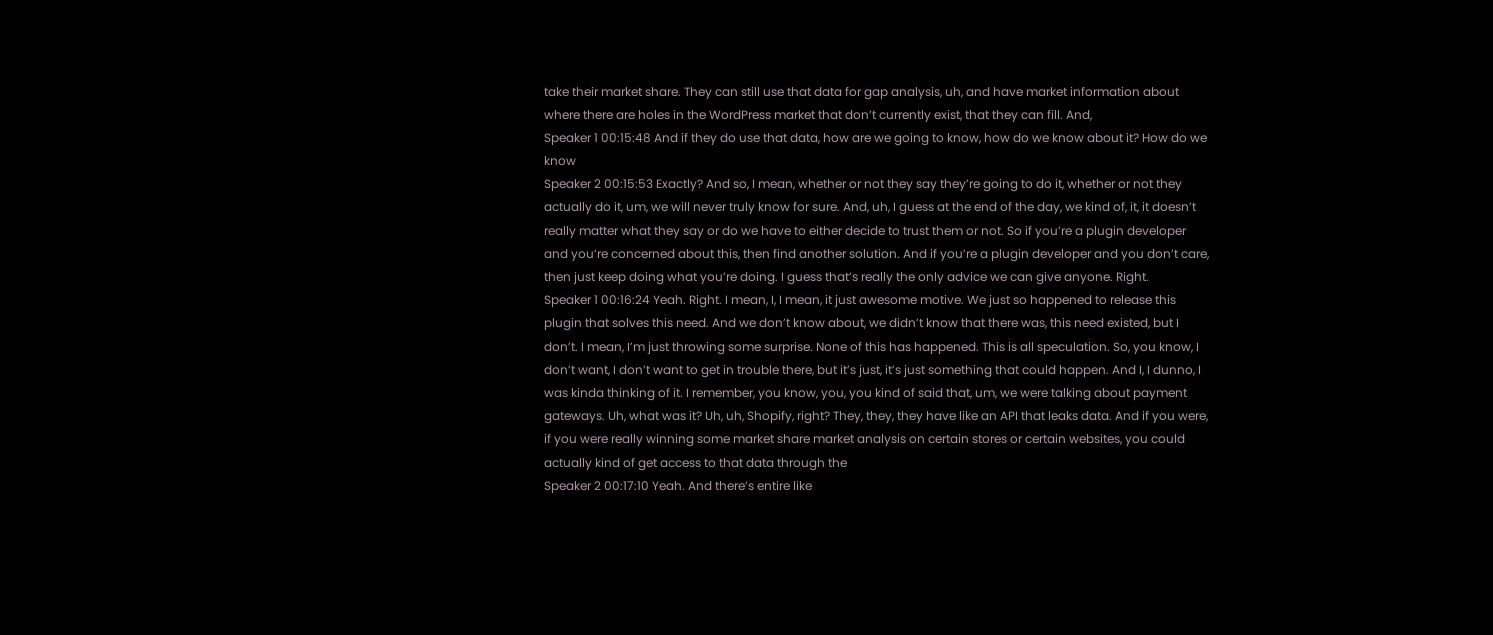take their market share. They can still use that data for gap analysis, uh, and have market information about where there are holes in the WordPress market that don’t currently exist, that they can fill. And,
Speaker 1 00:15:48 And if they do use that data, how are we going to know, how do we know about it? How do we know
Speaker 2 00:15:53 Exactly? And so, I mean, whether or not they say they’re going to do it, whether or not they actually do it, um, we will never truly know for sure. And, uh, I guess at the end of the day, we kind of, it, it doesn’t really matter what they say or do we have to either decide to trust them or not. So if you’re a plugin developer and you’re concerned about this, then find another solution. And if you’re a plugin developer and you don’t care, then just keep doing what you’re doing. I guess that’s really the only advice we can give anyone. Right.
Speaker 1 00:16:24 Yeah. Right. I mean, I, I mean, it just awesome motive. We just so happened to release this plugin that solves this need. And we don’t know about, we didn’t know that there was, this need existed, but I don’t. I mean, I’m just throwing some surprise. None of this has happened. This is all speculation. So, you know, I don’t want, I don’t want to get in trouble there, but it’s just, it’s just something that could happen. And I, I dunno, I was kinda thinking of it. I remember, you know, you, you kind of said that, um, we were talking about payment gateways. Uh, what was it? Uh, uh, Shopify, right? They, they, they have like an API that leaks data. And if you were, if you were really winning some market share market analysis on certain stores or certain websites, you could actually kind of get access to that data through the
Speaker 2 00:17:10 Yeah. And there’s entire like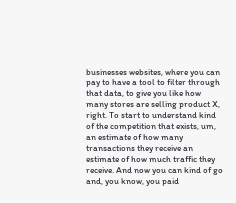businesses websites, where you can pay to have a tool to filter through that data, to give you like how many stores are selling product X, right. To start to understand kind of the competition that exists, um, an estimate of how many transactions they receive an estimate of how much traffic they receive. And now you can kind of go and, you know, you paid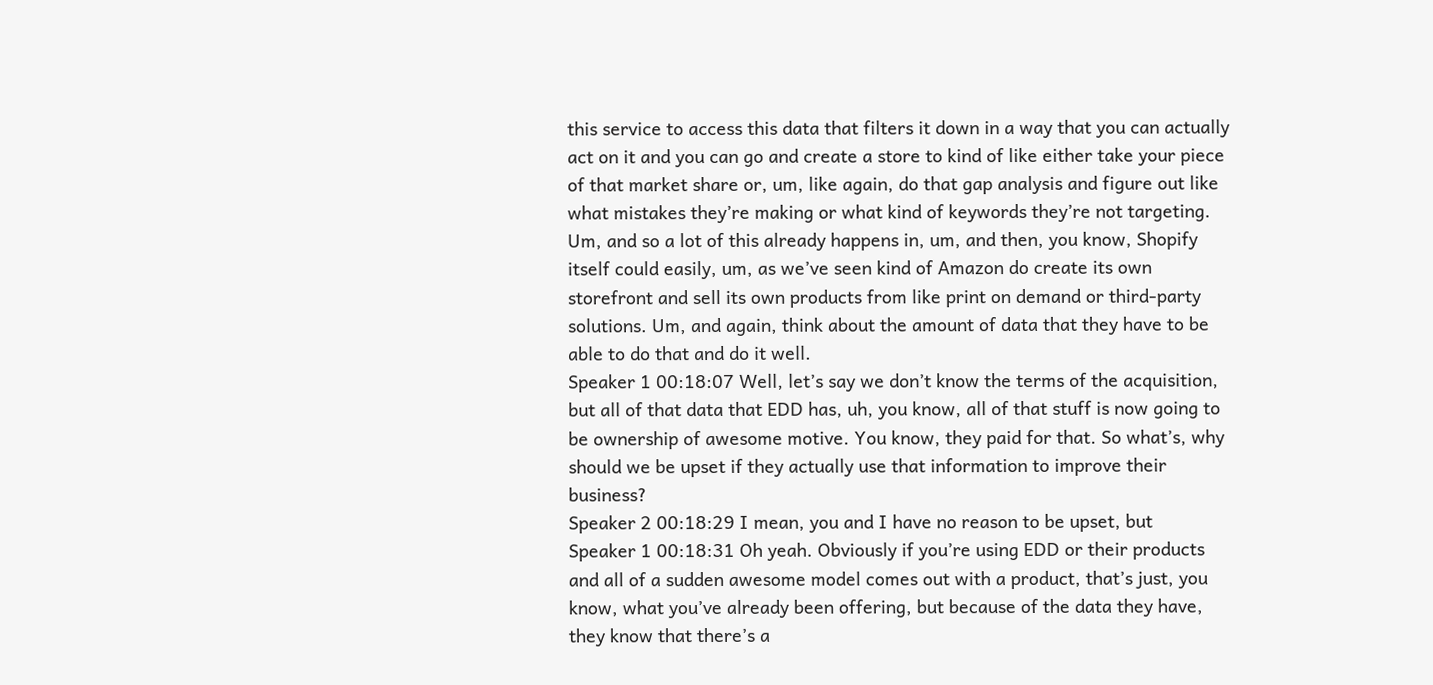this service to access this data that filters it down in a way that you can actually act on it and you can go and create a store to kind of like either take your piece of that market share or, um, like again, do that gap analysis and figure out like what mistakes they’re making or what kind of keywords they’re not targeting. Um, and so a lot of this already happens in, um, and then, you know, Shopify itself could easily, um, as we’ve seen kind of Amazon do create its own storefront and sell its own products from like print on demand or third-party solutions. Um, and again, think about the amount of data that they have to be able to do that and do it well.
Speaker 1 00:18:07 Well, let’s say we don’t know the terms of the acquisition, but all of that data that EDD has, uh, you know, all of that stuff is now going to be ownership of awesome motive. You know, they paid for that. So what’s, why should we be upset if they actually use that information to improve their business?
Speaker 2 00:18:29 I mean, you and I have no reason to be upset, but
Speaker 1 00:18:31 Oh yeah. Obviously if you’re using EDD or their products and all of a sudden awesome model comes out with a product, that’s just, you know, what you’ve already been offering, but because of the data they have, they know that there’s a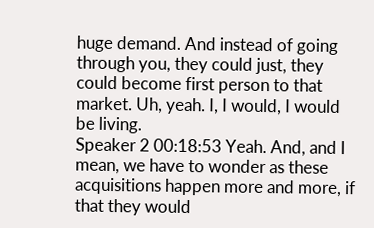huge demand. And instead of going through you, they could just, they could become first person to that market. Uh, yeah. I, I would, I would be living.
Speaker 2 00:18:53 Yeah. And, and I mean, we have to wonder as these acquisitions happen more and more, if that they would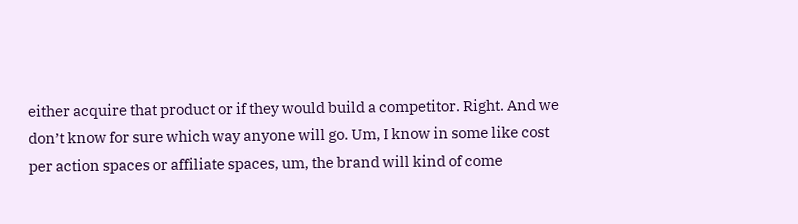either acquire that product or if they would build a competitor. Right. And we don’t know for sure which way anyone will go. Um, I know in some like cost per action spaces or affiliate spaces, um, the brand will kind of come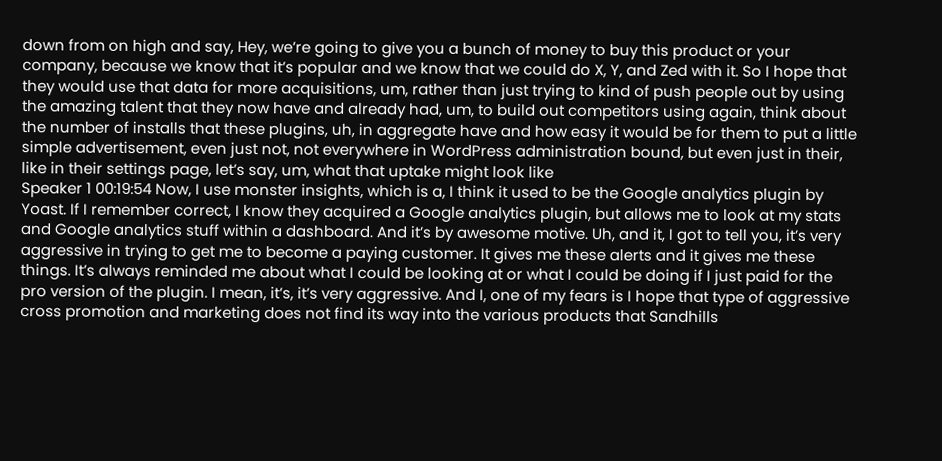down from on high and say, Hey, we’re going to give you a bunch of money to buy this product or your company, because we know that it’s popular and we know that we could do X, Y, and Zed with it. So I hope that they would use that data for more acquisitions, um, rather than just trying to kind of push people out by using the amazing talent that they now have and already had, um, to build out competitors using again, think about the number of installs that these plugins, uh, in aggregate have and how easy it would be for them to put a little simple advertisement, even just not, not everywhere in WordPress administration bound, but even just in their, like in their settings page, let’s say, um, what that uptake might look like
Speaker 1 00:19:54 Now, I use monster insights, which is a, I think it used to be the Google analytics plugin by Yoast. If I remember correct, I know they acquired a Google analytics plugin, but allows me to look at my stats and Google analytics stuff within a dashboard. And it’s by awesome motive. Uh, and it, I got to tell you, it’s very aggressive in trying to get me to become a paying customer. It gives me these alerts and it gives me these things. It’s always reminded me about what I could be looking at or what I could be doing if I just paid for the pro version of the plugin. I mean, it’s, it’s very aggressive. And I, one of my fears is I hope that type of aggressive cross promotion and marketing does not find its way into the various products that Sandhills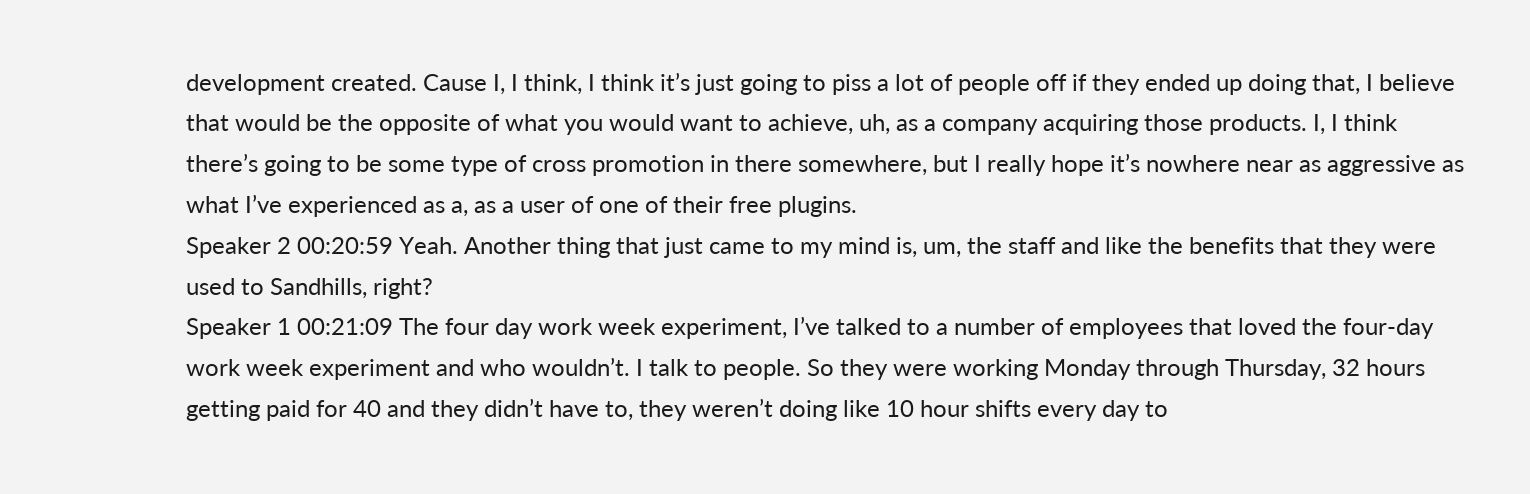development created. Cause I, I think, I think it’s just going to piss a lot of people off if they ended up doing that, I believe that would be the opposite of what you would want to achieve, uh, as a company acquiring those products. I, I think there’s going to be some type of cross promotion in there somewhere, but I really hope it’s nowhere near as aggressive as what I’ve experienced as a, as a user of one of their free plugins.
Speaker 2 00:20:59 Yeah. Another thing that just came to my mind is, um, the staff and like the benefits that they were used to Sandhills, right?
Speaker 1 00:21:09 The four day work week experiment, I’ve talked to a number of employees that loved the four-day work week experiment and who wouldn’t. I talk to people. So they were working Monday through Thursday, 32 hours getting paid for 40 and they didn’t have to, they weren’t doing like 10 hour shifts every day to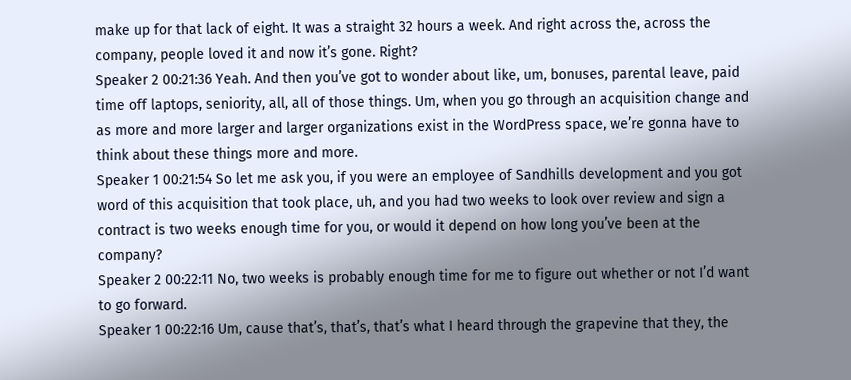make up for that lack of eight. It was a straight 32 hours a week. And right across the, across the company, people loved it and now it’s gone. Right?
Speaker 2 00:21:36 Yeah. And then you’ve got to wonder about like, um, bonuses, parental leave, paid time off laptops, seniority, all, all of those things. Um, when you go through an acquisition change and as more and more larger and larger organizations exist in the WordPress space, we’re gonna have to think about these things more and more.
Speaker 1 00:21:54 So let me ask you, if you were an employee of Sandhills development and you got word of this acquisition that took place, uh, and you had two weeks to look over review and sign a contract is two weeks enough time for you, or would it depend on how long you’ve been at the company?
Speaker 2 00:22:11 No, two weeks is probably enough time for me to figure out whether or not I’d want to go forward.
Speaker 1 00:22:16 Um, cause that’s, that’s, that’s what I heard through the grapevine that they, the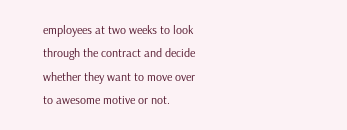employees at two weeks to look through the contract and decide whether they want to move over to awesome motive or not.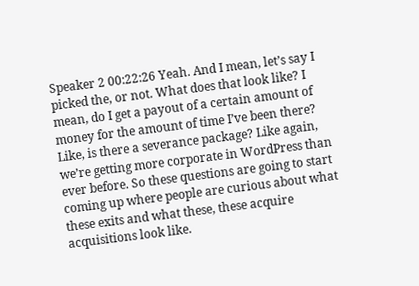Speaker 2 00:22:26 Yeah. And I mean, let’s say I picked the, or not. What does that look like? I mean, do I get a payout of a certain amount of money for the amount of time I’ve been there? Like, is there a severance package? Like again, we’re getting more corporate in WordPress than ever before. So these questions are going to start coming up where people are curious about what these exits and what these, these acquire acquisitions look like.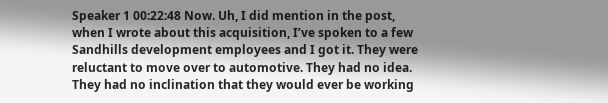Speaker 1 00:22:48 Now. Uh, I did mention in the post, when I wrote about this acquisition, I’ve spoken to a few Sandhills development employees and I got it. They were reluctant to move over to automotive. They had no idea. They had no inclination that they would ever be working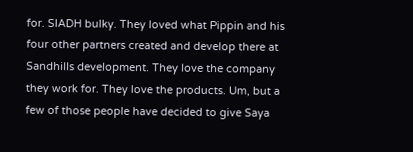for. SIADH bulky. They loved what Pippin and his four other partners created and develop there at Sandhills development. They love the company they work for. They love the products. Um, but a few of those people have decided to give Saya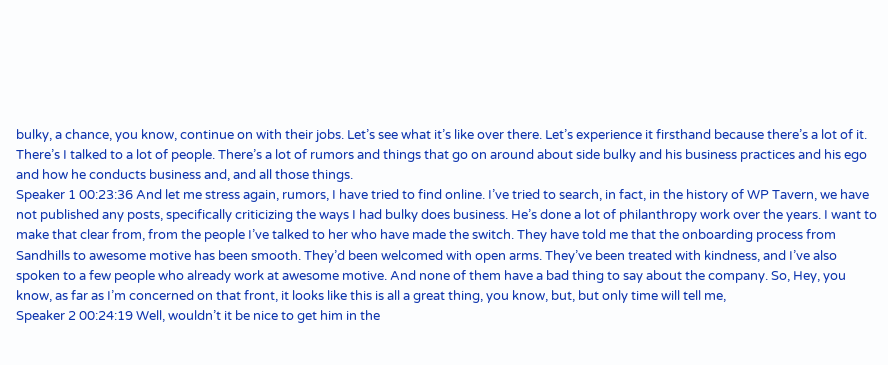bulky, a chance, you know, continue on with their jobs. Let’s see what it’s like over there. Let’s experience it firsthand because there’s a lot of it. There’s I talked to a lot of people. There’s a lot of rumors and things that go on around about side bulky and his business practices and his ego and how he conducts business and, and all those things.
Speaker 1 00:23:36 And let me stress again, rumors, I have tried to find online. I’ve tried to search, in fact, in the history of WP Tavern, we have not published any posts, specifically criticizing the ways I had bulky does business. He’s done a lot of philanthropy work over the years. I want to make that clear from, from the people I’ve talked to her who have made the switch. They have told me that the onboarding process from Sandhills to awesome motive has been smooth. They’d been welcomed with open arms. They’ve been treated with kindness, and I’ve also spoken to a few people who already work at awesome motive. And none of them have a bad thing to say about the company. So, Hey, you know, as far as I’m concerned on that front, it looks like this is all a great thing, you know, but, but only time will tell me,
Speaker 2 00:24:19 Well, wouldn’t it be nice to get him in the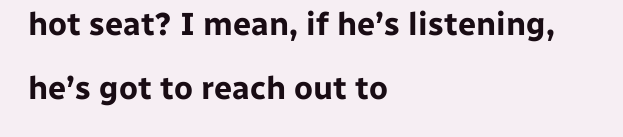hot seat? I mean, if he’s listening, he’s got to reach out to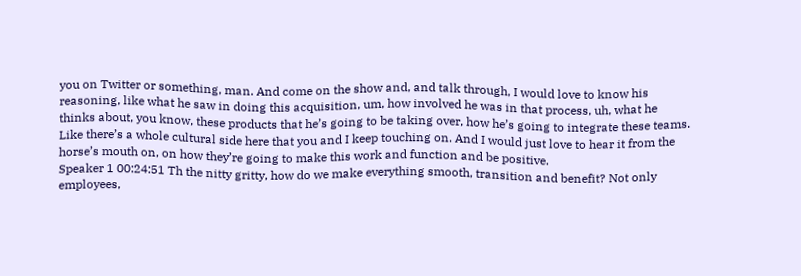you on Twitter or something, man. And come on the show and, and talk through, I would love to know his reasoning, like what he saw in doing this acquisition, um, how involved he was in that process, uh, what he thinks about, you know, these products that he’s going to be taking over, how he’s going to integrate these teams. Like there’s a whole cultural side here that you and I keep touching on. And I would just love to hear it from the horse’s mouth on, on how they’re going to make this work and function and be positive.
Speaker 1 00:24:51 Th the nitty gritty, how do we make everything smooth, transition and benefit? Not only employees,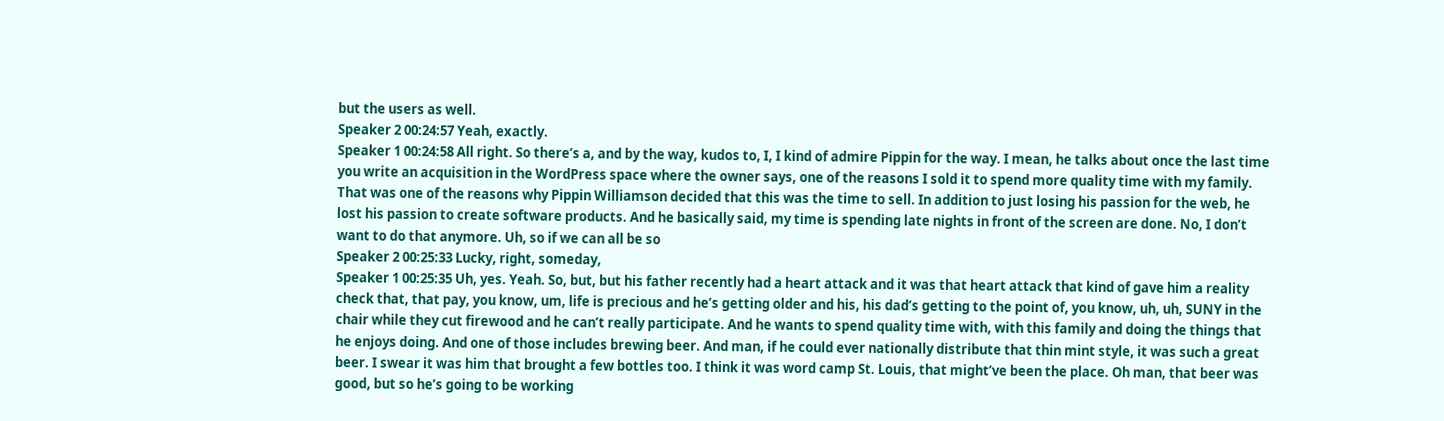but the users as well.
Speaker 2 00:24:57 Yeah, exactly.
Speaker 1 00:24:58 All right. So there’s a, and by the way, kudos to, I, I kind of admire Pippin for the way. I mean, he talks about once the last time you write an acquisition in the WordPress space where the owner says, one of the reasons I sold it to spend more quality time with my family. That was one of the reasons why Pippin Williamson decided that this was the time to sell. In addition to just losing his passion for the web, he lost his passion to create software products. And he basically said, my time is spending late nights in front of the screen are done. No, I don’t want to do that anymore. Uh, so if we can all be so
Speaker 2 00:25:33 Lucky, right, someday,
Speaker 1 00:25:35 Uh, yes. Yeah. So, but, but his father recently had a heart attack and it was that heart attack that kind of gave him a reality check that, that pay, you know, um, life is precious and he’s getting older and his, his dad’s getting to the point of, you know, uh, uh, SUNY in the chair while they cut firewood and he can’t really participate. And he wants to spend quality time with, with this family and doing the things that he enjoys doing. And one of those includes brewing beer. And man, if he could ever nationally distribute that thin mint style, it was such a great beer. I swear it was him that brought a few bottles too. I think it was word camp St. Louis, that might’ve been the place. Oh man, that beer was good, but so he’s going to be working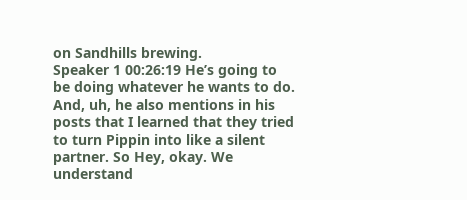on Sandhills brewing.
Speaker 1 00:26:19 He’s going to be doing whatever he wants to do. And, uh, he also mentions in his posts that I learned that they tried to turn Pippin into like a silent partner. So Hey, okay. We understand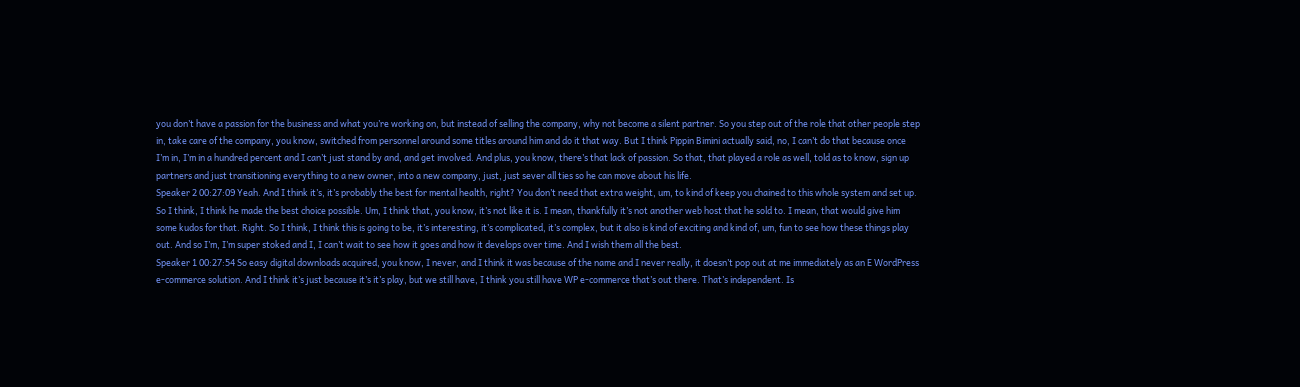you don’t have a passion for the business and what you’re working on, but instead of selling the company, why not become a silent partner. So you step out of the role that other people step in, take care of the company, you know, switched from personnel around some titles around him and do it that way. But I think Pippin Bimini actually said, no, I can’t do that because once I’m in, I’m in a hundred percent and I can’t just stand by and, and get involved. And plus, you know, there’s that lack of passion. So that, that played a role as well, told as to know, sign up partners and just transitioning everything to a new owner, into a new company, just, just sever all ties so he can move about his life.
Speaker 2 00:27:09 Yeah. And I think it’s, it’s probably the best for mental health, right? You don’t need that extra weight, um, to kind of keep you chained to this whole system and set up. So I think, I think he made the best choice possible. Um, I think that, you know, it’s not like it is. I mean, thankfully it’s not another web host that he sold to. I mean, that would give him some kudos for that. Right. So I think, I think this is going to be, it’s interesting, it’s complicated, it’s complex, but it also is kind of exciting and kind of, um, fun to see how these things play out. And so I’m, I’m super stoked and I, I can’t wait to see how it goes and how it develops over time. And I wish them all the best.
Speaker 1 00:27:54 So easy digital downloads acquired, you know, I never, and I think it was because of the name and I never really, it doesn’t pop out at me immediately as an E WordPress e-commerce solution. And I think it’s just because it’s it’s play, but we still have, I think you still have WP e-commerce that’s out there. That’s independent. Is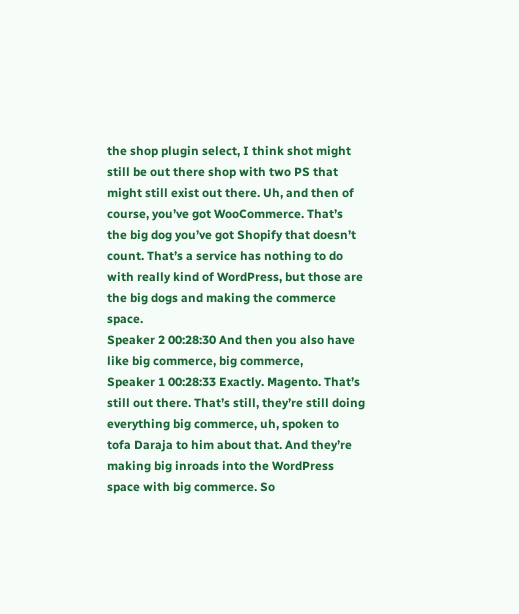the shop plugin select, I think shot might still be out there shop with two PS that might still exist out there. Uh, and then of course, you’ve got WooCommerce. That’s the big dog you’ve got Shopify that doesn’t count. That’s a service has nothing to do with really kind of WordPress, but those are the big dogs and making the commerce space.
Speaker 2 00:28:30 And then you also have like big commerce, big commerce,
Speaker 1 00:28:33 Exactly. Magento. That’s still out there. That’s still, they’re still doing everything big commerce, uh, spoken to tofa Daraja to him about that. And they’re making big inroads into the WordPress space with big commerce. So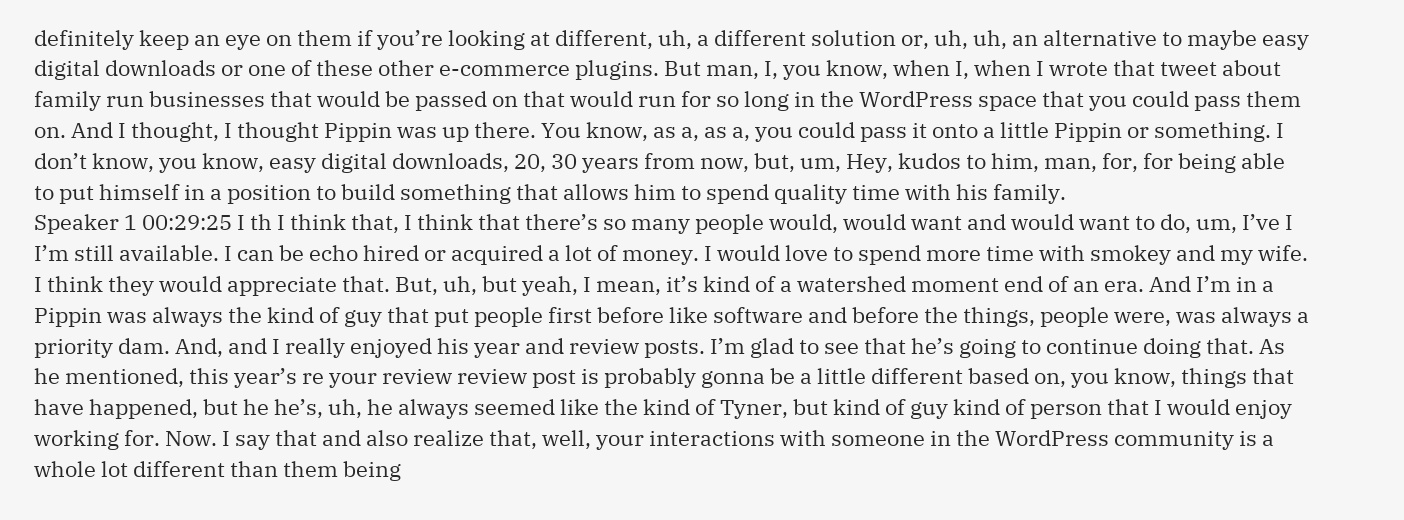definitely keep an eye on them if you’re looking at different, uh, a different solution or, uh, uh, an alternative to maybe easy digital downloads or one of these other e-commerce plugins. But man, I, you know, when I, when I wrote that tweet about family run businesses that would be passed on that would run for so long in the WordPress space that you could pass them on. And I thought, I thought Pippin was up there. You know, as a, as a, you could pass it onto a little Pippin or something. I don’t know, you know, easy digital downloads, 20, 30 years from now, but, um, Hey, kudos to him, man, for, for being able to put himself in a position to build something that allows him to spend quality time with his family.
Speaker 1 00:29:25 I th I think that, I think that there’s so many people would, would want and would want to do, um, I’ve I I’m still available. I can be echo hired or acquired a lot of money. I would love to spend more time with smokey and my wife. I think they would appreciate that. But, uh, but yeah, I mean, it’s kind of a watershed moment end of an era. And I’m in a Pippin was always the kind of guy that put people first before like software and before the things, people were, was always a priority dam. And, and I really enjoyed his year and review posts. I’m glad to see that he’s going to continue doing that. As he mentioned, this year’s re your review review post is probably gonna be a little different based on, you know, things that have happened, but he he’s, uh, he always seemed like the kind of Tyner, but kind of guy kind of person that I would enjoy working for. Now. I say that and also realize that, well, your interactions with someone in the WordPress community is a whole lot different than them being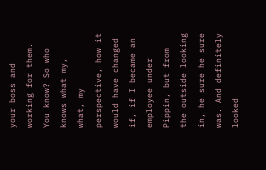your boss and working for them. You know? So who knows what my, what, my perspective, how it would have changed if, if I became an employee under Pippin, but from the outside looking in, he sure he sure was. And definitely looked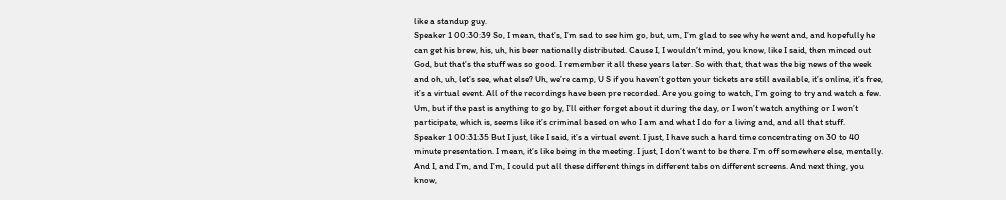like a standup guy.
Speaker 1 00:30:39 So, I mean, that’s, I’m sad to see him go, but, um, I’m glad to see why he went and, and hopefully he can get his brew, his, uh, his beer nationally distributed. Cause I, I wouldn’t mind, you know, like I said, then minced out God, but that’s the stuff was so good. I remember it all these years later. So with that, that was the big news of the week and oh, uh, let’s see, what else? Uh, we’re camp, U S if you haven’t gotten your tickets are still available, it’s online, it’s free, it’s a virtual event. All of the recordings have been pre recorded. Are you going to watch, I’m going to try and watch a few. Um, but if the past is anything to go by, I’ll either forget about it during the day, or I won’t watch anything or I won’t participate, which is, seems like it’s criminal based on who I am and what I do for a living and, and all that stuff.
Speaker 1 00:31:35 But I just, like I said, it’s a virtual event. I just, I have such a hard time concentrating on 30 to 40 minute presentation. I mean, it’s like being in the meeting. I just, I don’t want to be there. I’m off somewhere else, mentally. And I, and I’m, and I’m, I could put all these different things in different tabs on different screens. And next thing, you know,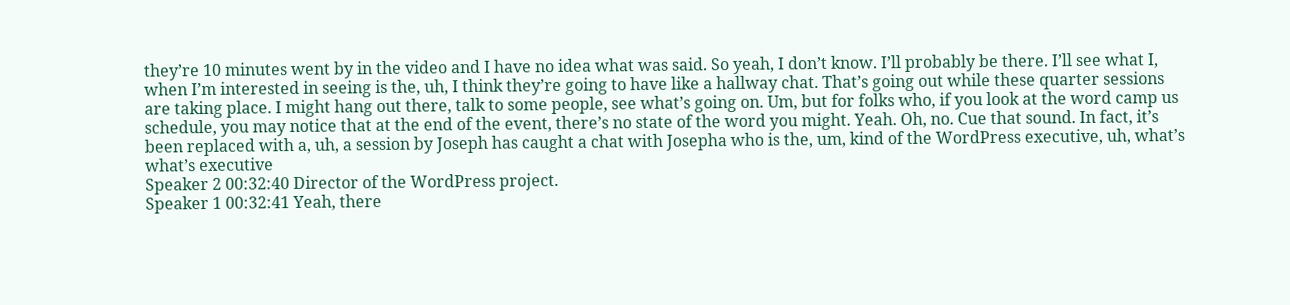they’re 10 minutes went by in the video and I have no idea what was said. So yeah, I don’t know. I’ll probably be there. I’ll see what I, when I’m interested in seeing is the, uh, I think they’re going to have like a hallway chat. That’s going out while these quarter sessions are taking place. I might hang out there, talk to some people, see what’s going on. Um, but for folks who, if you look at the word camp us schedule, you may notice that at the end of the event, there’s no state of the word you might. Yeah. Oh, no. Cue that sound. In fact, it’s been replaced with a, uh, a session by Joseph has caught a chat with Josepha who is the, um, kind of the WordPress executive, uh, what’s what’s executive
Speaker 2 00:32:40 Director of the WordPress project.
Speaker 1 00:32:41 Yeah, there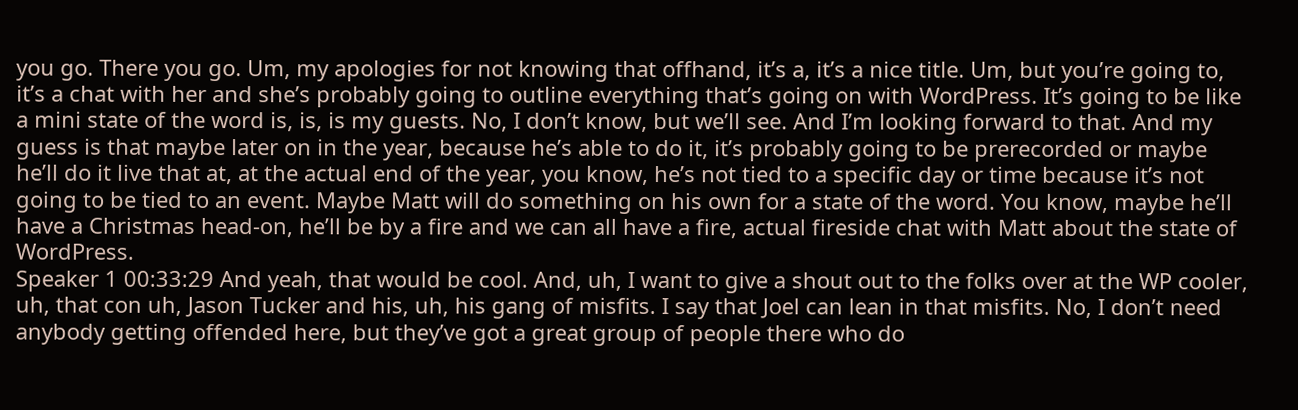you go. There you go. Um, my apologies for not knowing that offhand, it’s a, it’s a nice title. Um, but you’re going to, it’s a chat with her and she’s probably going to outline everything that’s going on with WordPress. It’s going to be like a mini state of the word is, is, is my guests. No, I don’t know, but we’ll see. And I’m looking forward to that. And my guess is that maybe later on in the year, because he’s able to do it, it’s probably going to be prerecorded or maybe he’ll do it live that at, at the actual end of the year, you know, he’s not tied to a specific day or time because it’s not going to be tied to an event. Maybe Matt will do something on his own for a state of the word. You know, maybe he’ll have a Christmas head-on, he’ll be by a fire and we can all have a fire, actual fireside chat with Matt about the state of WordPress.
Speaker 1 00:33:29 And yeah, that would be cool. And, uh, I want to give a shout out to the folks over at the WP cooler, uh, that con uh, Jason Tucker and his, uh, his gang of misfits. I say that Joel can lean in that misfits. No, I don’t need anybody getting offended here, but they’ve got a great group of people there who do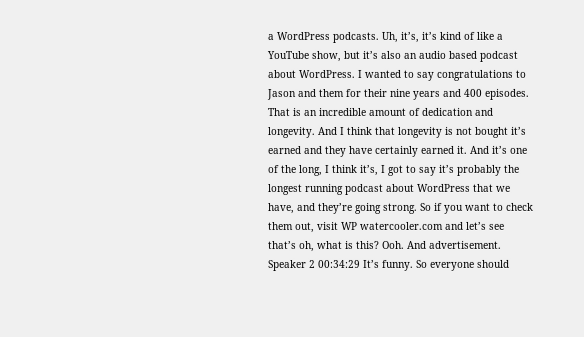a WordPress podcasts. Uh, it’s, it’s kind of like a YouTube show, but it’s also an audio based podcast about WordPress. I wanted to say congratulations to Jason and them for their nine years and 400 episodes. That is an incredible amount of dedication and longevity. And I think that longevity is not bought it’s earned and they have certainly earned it. And it’s one of the long, I think it’s, I got to say it’s probably the longest running podcast about WordPress that we have, and they’re going strong. So if you want to check them out, visit WP watercooler.com and let’s see that’s oh, what is this? Ooh. And advertisement.
Speaker 2 00:34:29 It’s funny. So everyone should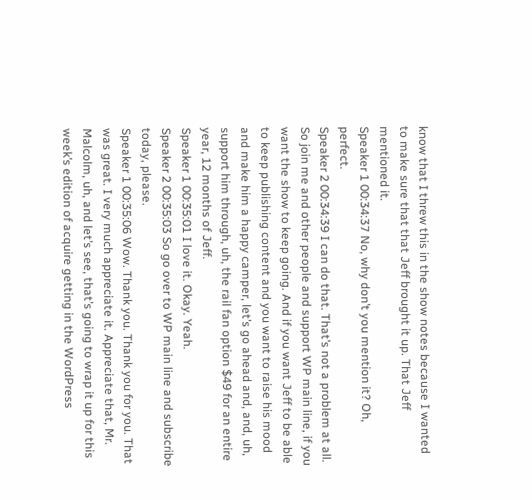know that I threw this in the show notes because I wanted to make sure that that Jeff brought it up. That Jeff mentioned it.
Speaker 1 00:34:37 No, why don’t you mention it? Oh, perfect.
Speaker 2 00:34:39 I can do that. That’s not a problem at all. So join me and other people and support WP main line, if you want the show to keep going. And if you want Jeff to be able to keep publishing content and you want to raise his mood and make him a happy camper, let’s go ahead and, and, uh, support him through, uh, the rail fan option $49 for an entire year, 12 months of Jeff.
Speaker 1 00:35:01 I love it. Okay. Yeah.
Speaker 2 00:35:03 So go over to WP main line and subscribe today, please.
Speaker 1 00:35:06 Wow. Thank you. Thank you for you. That was great. I very much appreciate it. Appreciate that, Mr. Malcolm, uh, and let’s see, that’s going to wrap it up for this week’s edition of acquire getting in the WordPress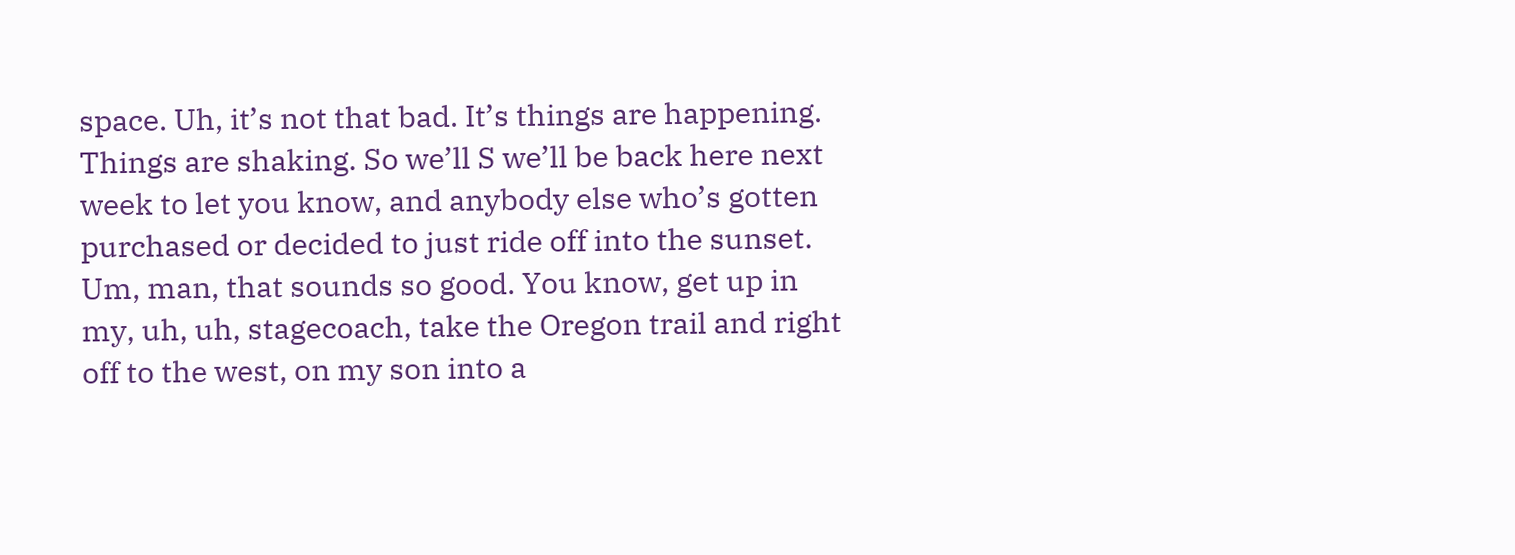space. Uh, it’s not that bad. It’s things are happening. Things are shaking. So we’ll S we’ll be back here next week to let you know, and anybody else who’s gotten purchased or decided to just ride off into the sunset. Um, man, that sounds so good. You know, get up in my, uh, uh, stagecoach, take the Oregon trail and right off to the west, on my son into a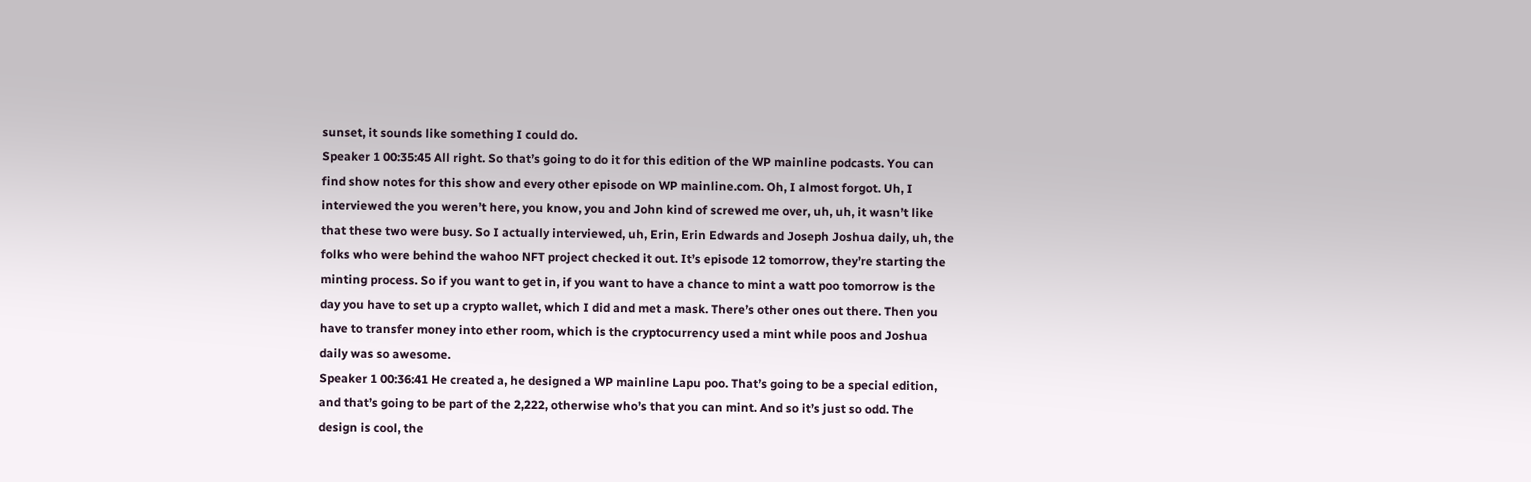sunset, it sounds like something I could do.
Speaker 1 00:35:45 All right. So that’s going to do it for this edition of the WP mainline podcasts. You can find show notes for this show and every other episode on WP mainline.com. Oh, I almost forgot. Uh, I interviewed the you weren’t here, you know, you and John kind of screwed me over, uh, uh, it wasn’t like that these two were busy. So I actually interviewed, uh, Erin, Erin Edwards and Joseph Joshua daily, uh, the folks who were behind the wahoo NFT project checked it out. It’s episode 12 tomorrow, they’re starting the minting process. So if you want to get in, if you want to have a chance to mint a watt poo tomorrow is the day you have to set up a crypto wallet, which I did and met a mask. There’s other ones out there. Then you have to transfer money into ether room, which is the cryptocurrency used a mint while poos and Joshua daily was so awesome.
Speaker 1 00:36:41 He created a, he designed a WP mainline Lapu poo. That’s going to be a special edition, and that’s going to be part of the 2,222, otherwise who’s that you can mint. And so it’s just so odd. The design is cool, the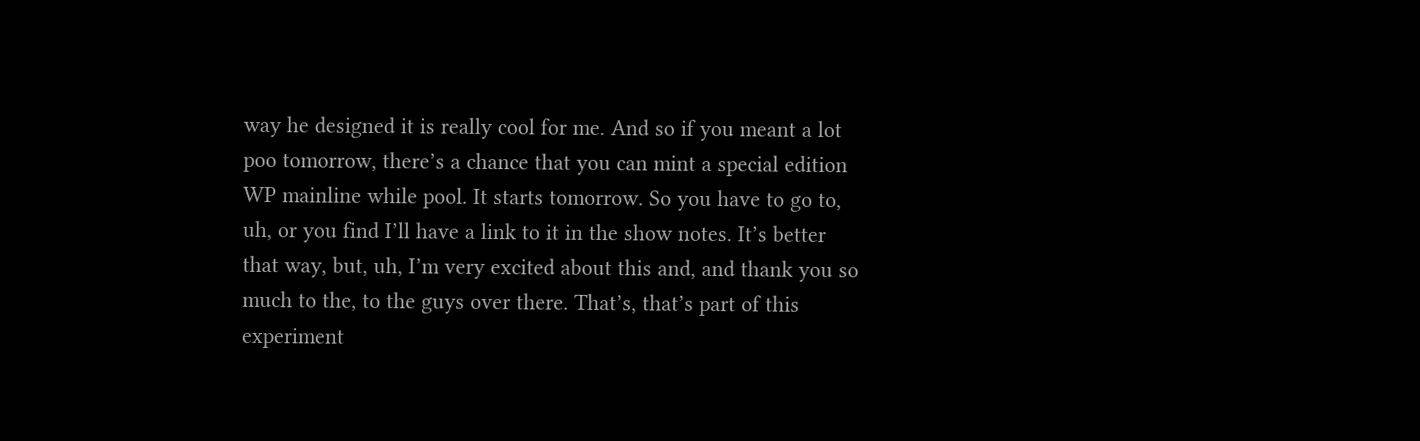way he designed it is really cool for me. And so if you meant a lot poo tomorrow, there’s a chance that you can mint a special edition WP mainline while pool. It starts tomorrow. So you have to go to, uh, or you find I’ll have a link to it in the show notes. It’s better that way, but, uh, I’m very excited about this and, and thank you so much to the, to the guys over there. That’s, that’s part of this experiment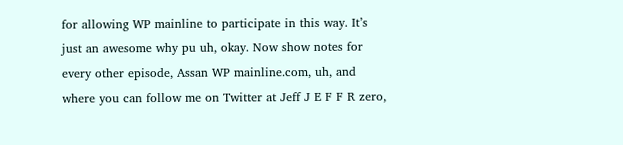for allowing WP mainline to participate in this way. It’s just an awesome why pu uh, okay. Now show notes for every other episode, Assan WP mainline.com, uh, and where you can follow me on Twitter at Jeff J E F F R zero,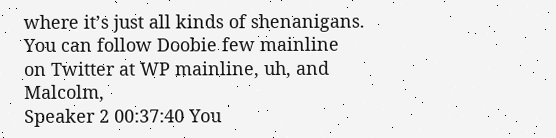where it’s just all kinds of shenanigans. You can follow Doobie few mainline on Twitter at WP mainline, uh, and Malcolm,
Speaker 2 00:37:40 You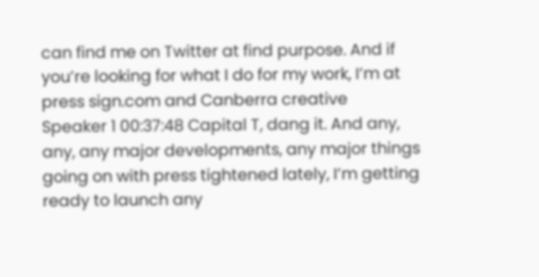can find me on Twitter at find purpose. And if you’re looking for what I do for my work, I’m at press sign.com and Canberra creative
Speaker 1 00:37:48 Capital T, dang it. And any, any, any major developments, any major things going on with press tightened lately, I’m getting ready to launch any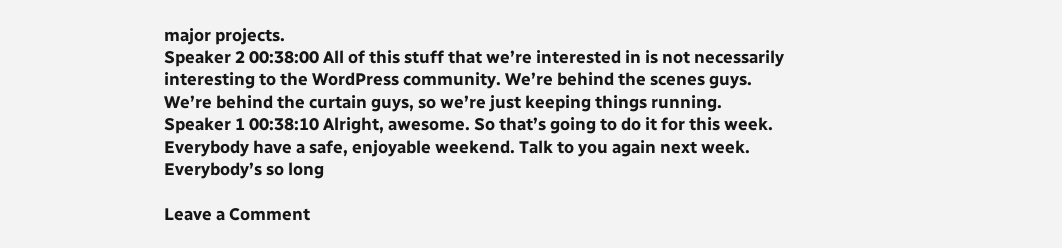major projects.
Speaker 2 00:38:00 All of this stuff that we’re interested in is not necessarily interesting to the WordPress community. We’re behind the scenes guys. We’re behind the curtain guys, so we’re just keeping things running.
Speaker 1 00:38:10 Alright, awesome. So that’s going to do it for this week. Everybody have a safe, enjoyable weekend. Talk to you again next week. Everybody’s so long

Leave a Comment